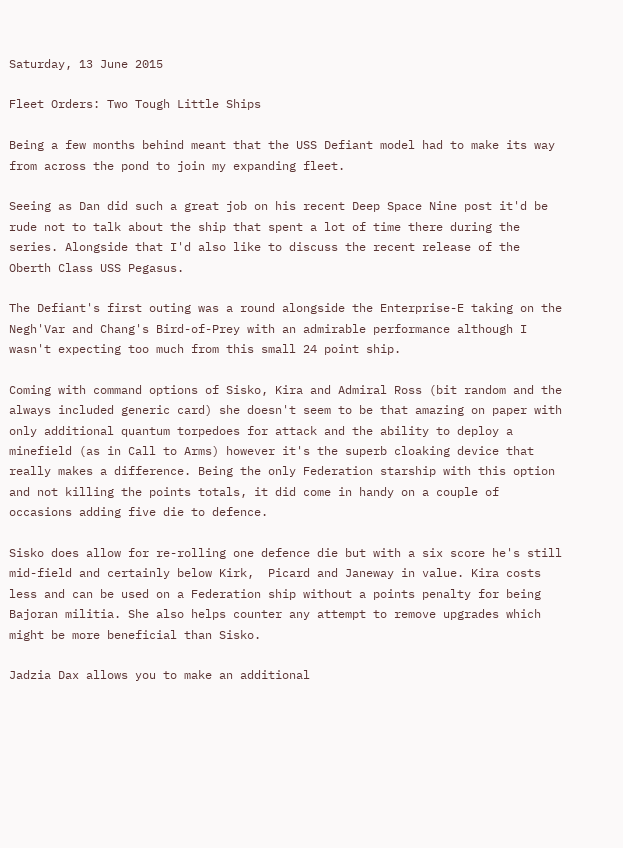Saturday, 13 June 2015

Fleet Orders: Two Tough Little Ships

Being a few months behind meant that the USS Defiant model had to make its way from across the pond to join my expanding fleet.

Seeing as Dan did such a great job on his recent Deep Space Nine post it'd be rude not to talk about the ship that spent a lot of time there during the series. Alongside that I'd also like to discuss the recent release of the Oberth Class USS Pegasus.

The Defiant's first outing was a round alongside the Enterprise-E taking on the Negh'Var and Chang's Bird-of-Prey with an admirable performance although I wasn't expecting too much from this small 24 point ship.

Coming with command options of Sisko, Kira and Admiral Ross (bit random and the always included generic card) she doesn't seem to be that amazing on paper with only additional quantum torpedoes for attack and the ability to deploy a minefield (as in Call to Arms) however it's the superb cloaking device that really makes a difference. Being the only Federation starship with this option and not killing the points totals, it did come in handy on a couple of occasions adding five die to defence.

Sisko does allow for re-rolling one defence die but with a six score he's still mid-field and certainly below Kirk,  Picard and Janeway in value. Kira costs less and can be used on a Federation ship without a points penalty for being Bajoran militia. She also helps counter any attempt to remove upgrades which might be more beneficial than Sisko.

Jadzia Dax allows you to make an additional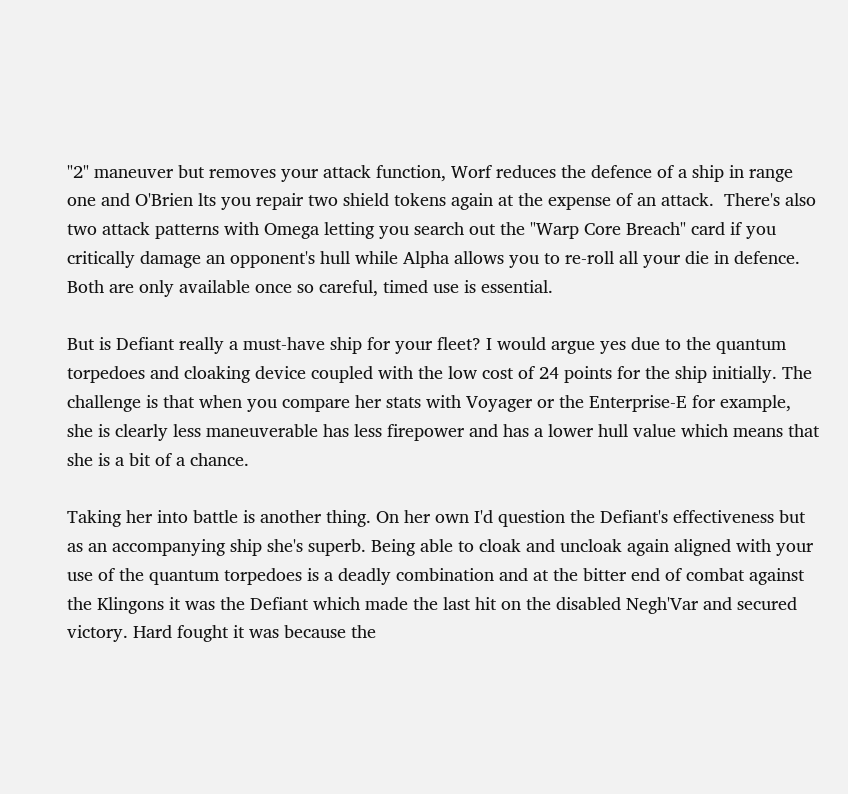"2" maneuver but removes your attack function, Worf reduces the defence of a ship in range one and O'Brien lts you repair two shield tokens again at the expense of an attack.  There's also two attack patterns with Omega letting you search out the "Warp Core Breach" card if you critically damage an opponent's hull while Alpha allows you to re-roll all your die in defence. Both are only available once so careful, timed use is essential.

But is Defiant really a must-have ship for your fleet? I would argue yes due to the quantum torpedoes and cloaking device coupled with the low cost of 24 points for the ship initially. The challenge is that when you compare her stats with Voyager or the Enterprise-E for example, she is clearly less maneuverable has less firepower and has a lower hull value which means that she is a bit of a chance.

Taking her into battle is another thing. On her own I'd question the Defiant's effectiveness but as an accompanying ship she's superb. Being able to cloak and uncloak again aligned with your use of the quantum torpedoes is a deadly combination and at the bitter end of combat against the Klingons it was the Defiant which made the last hit on the disabled Negh'Var and secured victory. Hard fought it was because the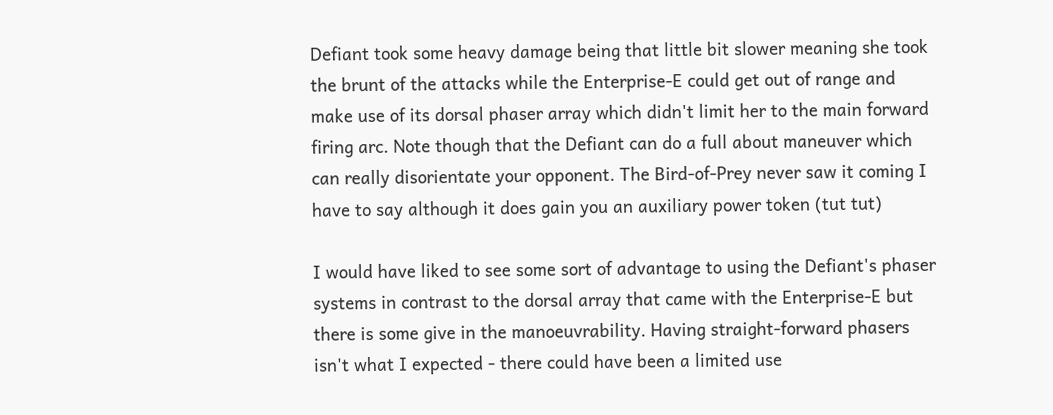Defiant took some heavy damage being that little bit slower meaning she took the brunt of the attacks while the Enterprise-E could get out of range and make use of its dorsal phaser array which didn't limit her to the main forward firing arc. Note though that the Defiant can do a full about maneuver which can really disorientate your opponent. The Bird-of-Prey never saw it coming I have to say although it does gain you an auxiliary power token (tut tut)

I would have liked to see some sort of advantage to using the Defiant's phaser systems in contrast to the dorsal array that came with the Enterprise-E but there is some give in the manoeuvrability. Having straight-forward phasers isn't what I expected - there could have been a limited use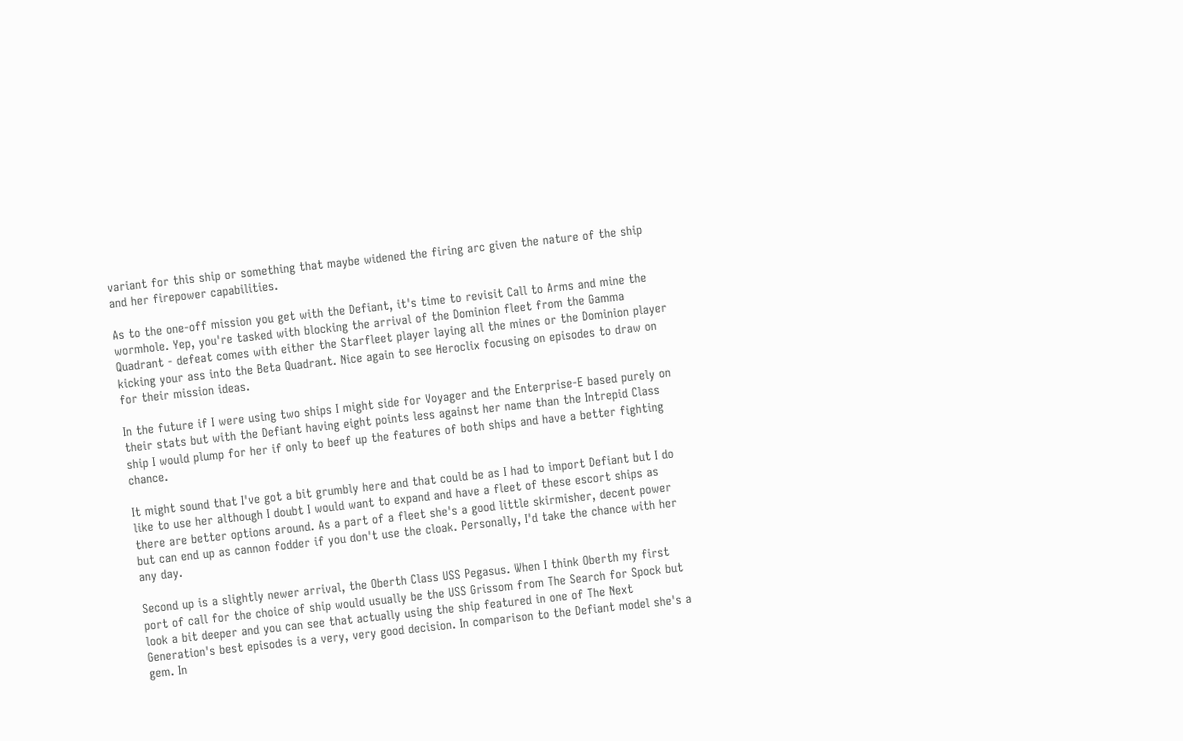variant for this ship or something that maybe widened the firing arc given the nature of the ship and her firepower capabilities.

As to the one-off mission you get with the Defiant, it's time to revisit Call to Arms and mine the wormhole. Yep, you're tasked with blocking the arrival of the Dominion fleet from the Gamma Quadrant - defeat comes with either the Starfleet player laying all the mines or the Dominion player kicking your ass into the Beta Quadrant. Nice again to see Heroclix focusing on episodes to draw on for their mission ideas.

In the future if I were using two ships I might side for Voyager and the Enterprise-E based purely on their stats but with the Defiant having eight points less against her name than the Intrepid Class ship I would plump for her if only to beef up the features of both ships and have a better fighting chance.

It might sound that I've got a bit grumbly here and that could be as I had to import Defiant but I do like to use her although I doubt I would want to expand and have a fleet of these escort ships as there are better options around. As a part of a fleet she's a good little skirmisher, decent power but can end up as cannon fodder if you don't use the cloak. Personally, I'd take the chance with her any day.

Second up is a slightly newer arrival, the Oberth Class USS Pegasus. When I think Oberth my first port of call for the choice of ship would usually be the USS Grissom from The Search for Spock but look a bit deeper and you can see that actually using the ship featured in one of The Next Generation's best episodes is a very, very good decision. In comparison to the Defiant model she's a gem. In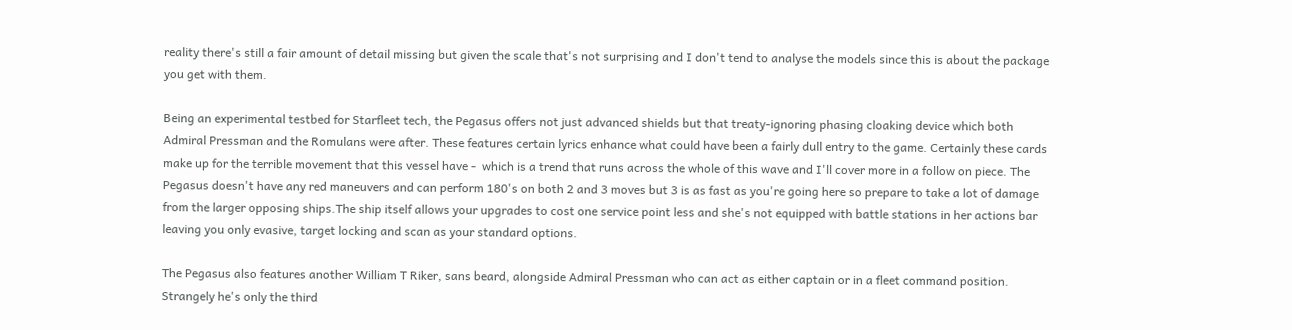reality there's still a fair amount of detail missing but given the scale that's not surprising and I don't tend to analyse the models since this is about the package you get with them.

Being an experimental testbed for Starfleet tech, the Pegasus offers not just advanced shields but that treaty-ignoring phasing cloaking device which both Admiral Pressman and the Romulans were after. These features certain lyrics enhance what could have been a fairly dull entry to the game. Certainly these cards make up for the terrible movement that this vessel have -  which is a trend that runs across the whole of this wave and I'll cover more in a follow on piece. The Pegasus doesn't have any red maneuvers and can perform 180's on both 2 and 3 moves but 3 is as fast as you're going here so prepare to take a lot of damage from the larger opposing ships.The ship itself allows your upgrades to cost one service point less and she's not equipped with battle stations in her actions bar leaving you only evasive, target locking and scan as your standard options.

The Pegasus also features another William T Riker, sans beard, alongside Admiral Pressman who can act as either captain or in a fleet command position. Strangely he's only the third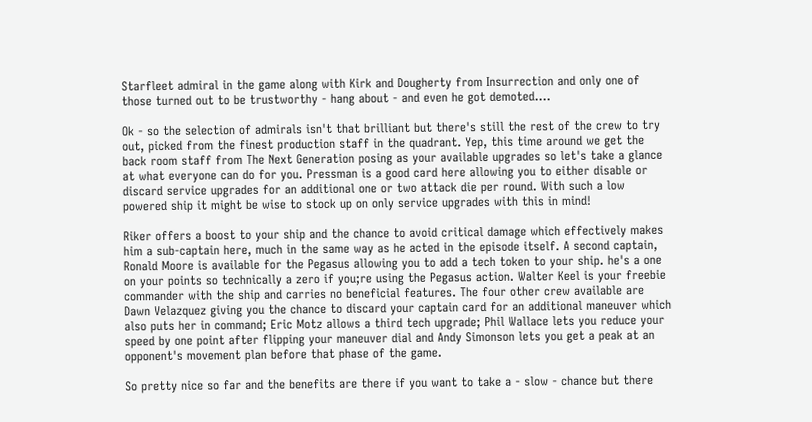Starfleet admiral in the game along with Kirk and Dougherty from Insurrection and only one of those turned out to be trustworthy - hang about - and even he got demoted....

Ok - so the selection of admirals isn't that brilliant but there's still the rest of the crew to try out, picked from the finest production staff in the quadrant. Yep, this time around we get the back room staff from The Next Generation posing as your available upgrades so let's take a glance at what everyone can do for you. Pressman is a good card here allowing you to either disable or discard service upgrades for an additional one or two attack die per round. With such a low powered ship it might be wise to stock up on only service upgrades with this in mind!

Riker offers a boost to your ship and the chance to avoid critical damage which effectively makes him a sub-captain here, much in the same way as he acted in the episode itself. A second captain, Ronald Moore is available for the Pegasus allowing you to add a tech token to your ship. he's a one on your points so technically a zero if you;re using the Pegasus action. Walter Keel is your freebie commander with the ship and carries no beneficial features. The four other crew available are Dawn Velazquez giving you the chance to discard your captain card for an additional maneuver which also puts her in command; Eric Motz allows a third tech upgrade; Phil Wallace lets you reduce your speed by one point after flipping your maneuver dial and Andy Simonson lets you get a peak at an opponent's movement plan before that phase of the game.

So pretty nice so far and the benefits are there if you want to take a - slow - chance but there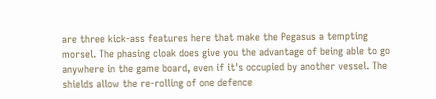are three kick-ass features here that make the Pegasus a tempting morsel. The phasing cloak does give you the advantage of being able to go anywhere in the game board, even if it's occupied by another vessel. The shields allow the re-rolling of one defence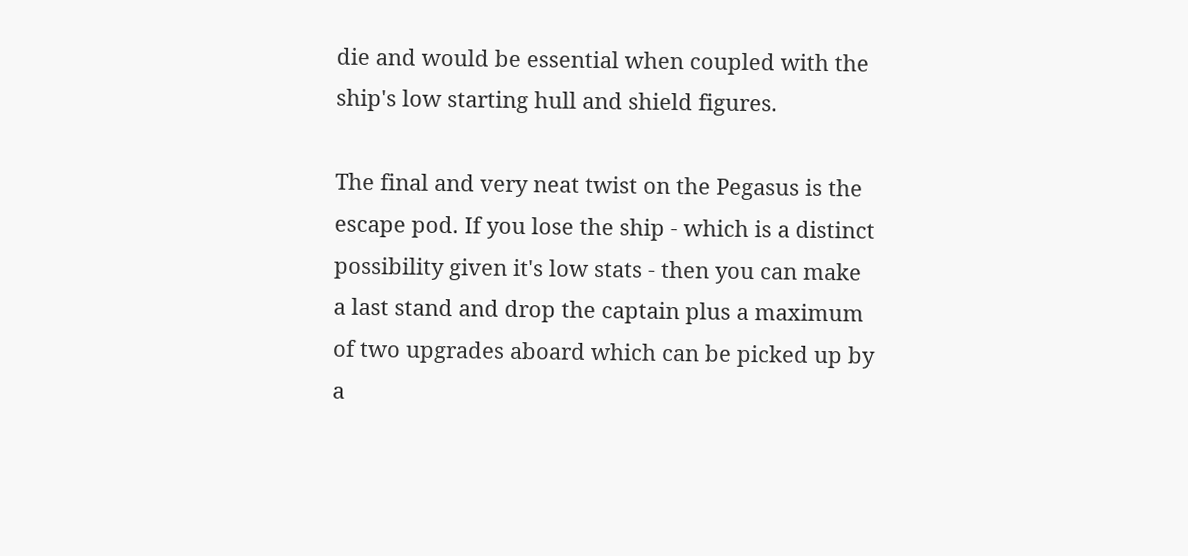die and would be essential when coupled with the ship's low starting hull and shield figures.

The final and very neat twist on the Pegasus is the escape pod. If you lose the ship - which is a distinct possibility given it's low stats - then you can make a last stand and drop the captain plus a maximum of two upgrades aboard which can be picked up by a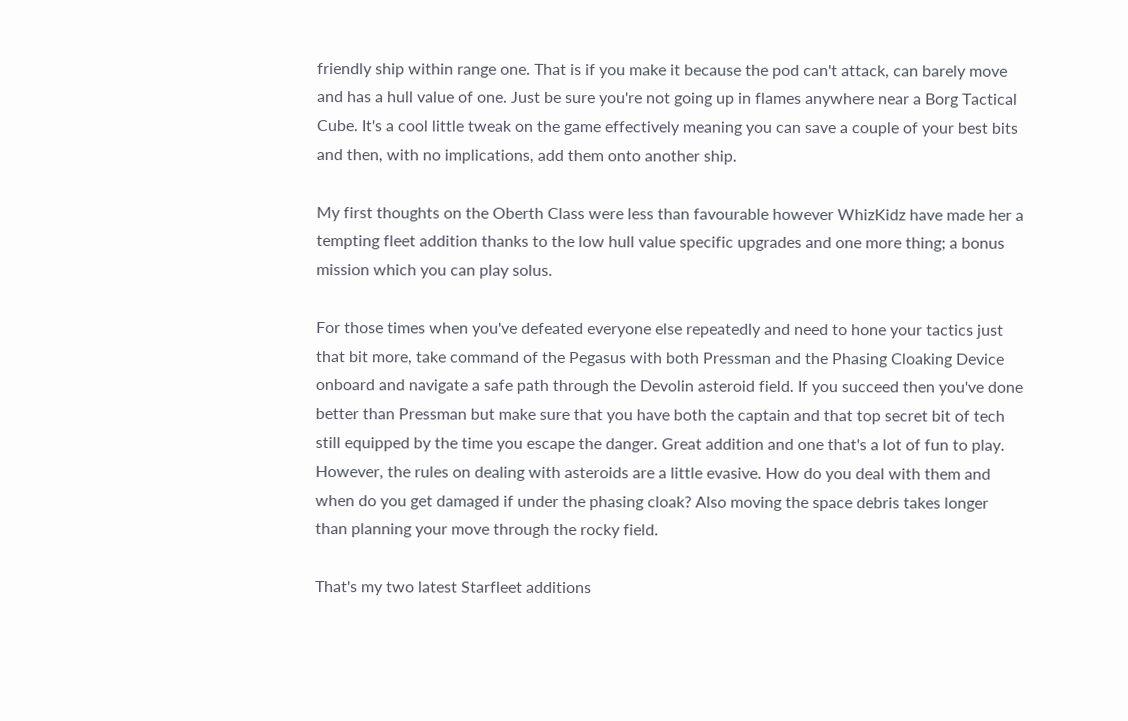friendly ship within range one. That is if you make it because the pod can't attack, can barely move and has a hull value of one. Just be sure you're not going up in flames anywhere near a Borg Tactical Cube. It's a cool little tweak on the game effectively meaning you can save a couple of your best bits and then, with no implications, add them onto another ship.

My first thoughts on the Oberth Class were less than favourable however WhizKidz have made her a tempting fleet addition thanks to the low hull value specific upgrades and one more thing; a bonus mission which you can play solus.

For those times when you've defeated everyone else repeatedly and need to hone your tactics just that bit more, take command of the Pegasus with both Pressman and the Phasing Cloaking Device onboard and navigate a safe path through the Devolin asteroid field. If you succeed then you've done better than Pressman but make sure that you have both the captain and that top secret bit of tech still equipped by the time you escape the danger. Great addition and one that's a lot of fun to play. However, the rules on dealing with asteroids are a little evasive. How do you deal with them and when do you get damaged if under the phasing cloak? Also moving the space debris takes longer than planning your move through the rocky field.

That's my two latest Starfleet additions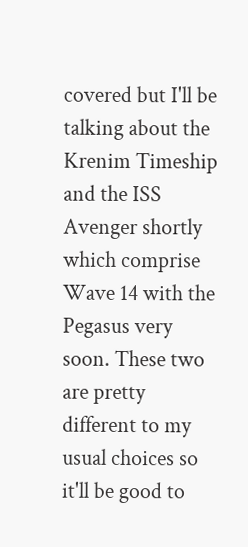covered but I'll be talking about the Krenim Timeship and the ISS Avenger shortly which comprise Wave 14 with the Pegasus very soon. These two are pretty different to my usual choices so it'll be good to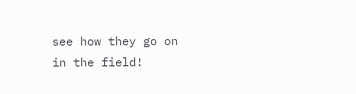see how they go on in the field!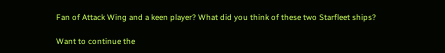Fan of Attack Wing and a keen player? What did you think of these two Starfleet ships?

Want to continue the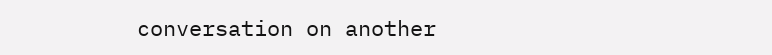conversation on another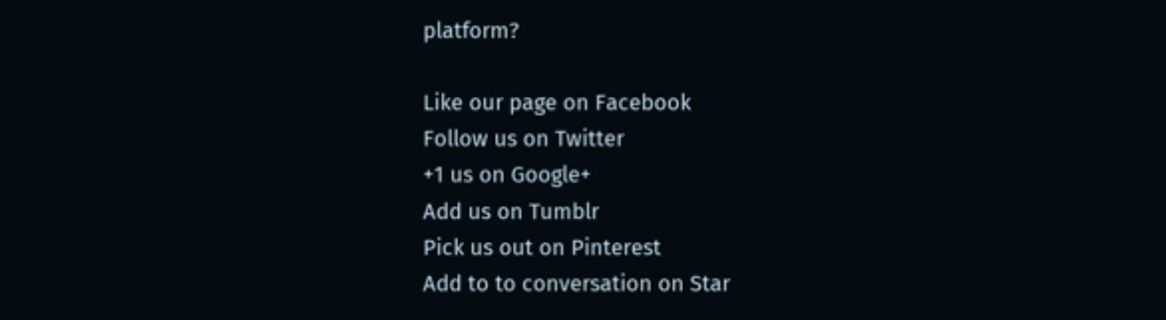platform?

Like our page on Facebook
Follow us on Twitter
+1 us on Google+
Add us on Tumblr
Pick us out on Pinterest
Add to to conversation on Star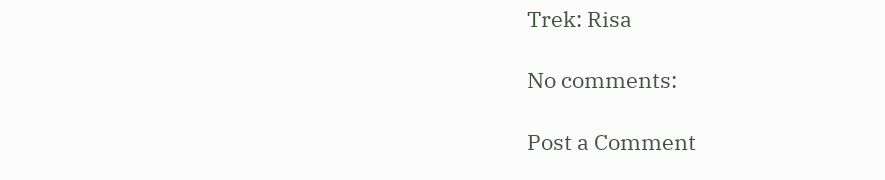Trek: Risa

No comments:

Post a Comment